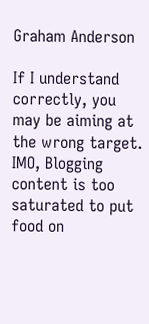Graham Anderson

If I understand correctly, you may be aiming at the wrong target. IMO, Blogging content is too saturated to put food on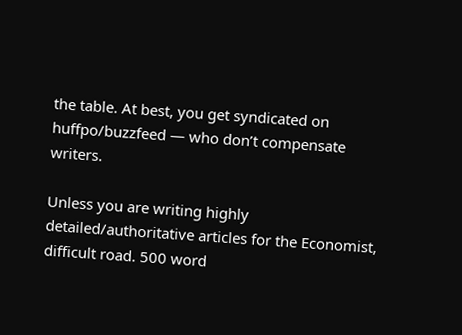the table. At best, you get syndicated on huffpo/buzzfeed — who don’t compensate writers.

Unless you are writing highly detailed/authoritative articles for the Economist, difficult road. 500 word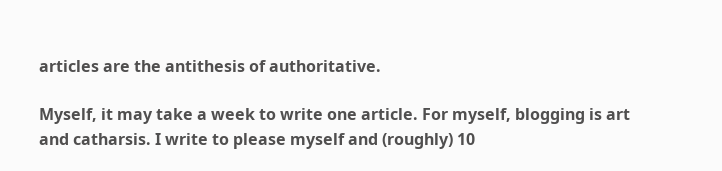articles are the antithesis of authoritative.

Myself, it may take a week to write one article. For myself, blogging is art and catharsis. I write to please myself and (roughly) 10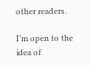other readers.

I’m open to the idea of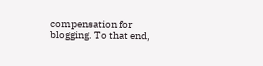compensation for blogging. To that end,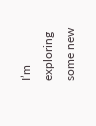I’m exploring some new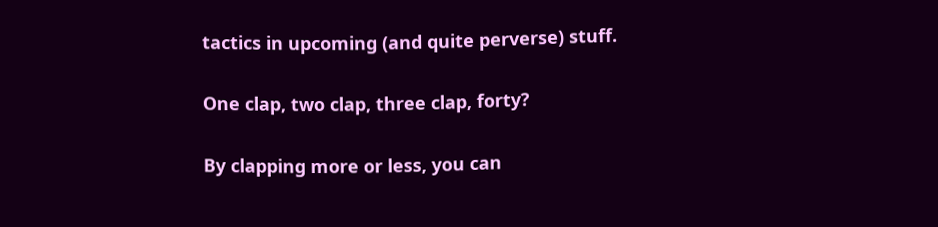tactics in upcoming (and quite perverse) stuff.

One clap, two clap, three clap, forty?

By clapping more or less, you can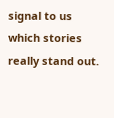signal to us which stories really stand out.